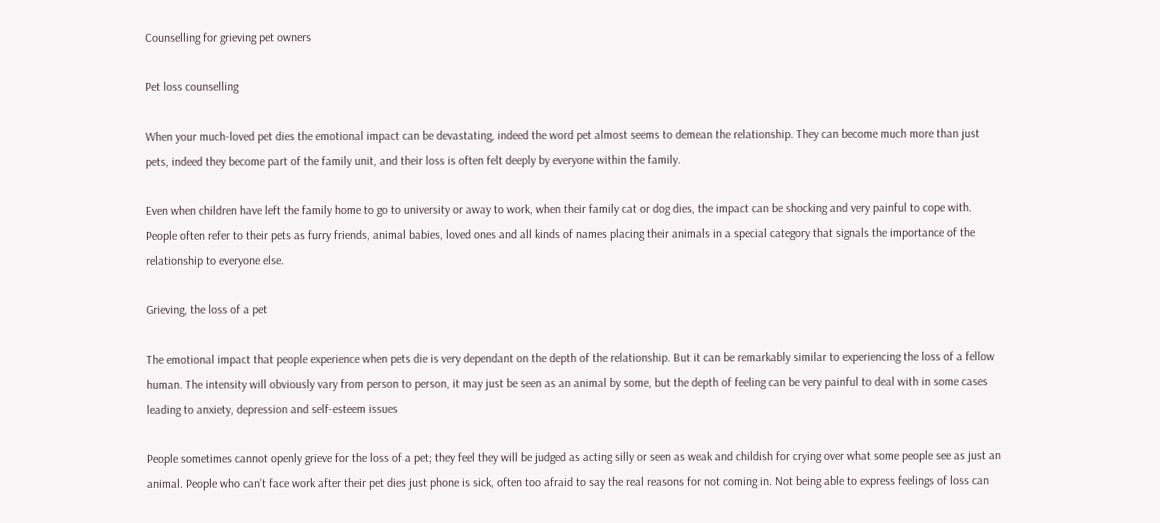Counselling for grieving pet owners

Pet loss counselling

When your much-loved pet dies the emotional impact can be devastating, indeed the word pet almost seems to demean the relationship. They can become much more than just pets, indeed they become part of the family unit, and their loss is often felt deeply by everyone within the family.

Even when children have left the family home to go to university or away to work, when their family cat or dog dies, the impact can be shocking and very painful to cope with. People often refer to their pets as furry friends, animal babies, loved ones and all kinds of names placing their animals in a special category that signals the importance of the relationship to everyone else.

Grieving, the loss of a pet

The emotional impact that people experience when pets die is very dependant on the depth of the relationship. But it can be remarkably similar to experiencing the loss of a fellow human. The intensity will obviously vary from person to person, it may just be seen as an animal by some, but the depth of feeling can be very painful to deal with in some cases leading to anxiety, depression and self-esteem issues

People sometimes cannot openly grieve for the loss of a pet; they feel they will be judged as acting silly or seen as weak and childish for crying over what some people see as just an animal. People who can’t face work after their pet dies just phone is sick, often too afraid to say the real reasons for not coming in. Not being able to express feelings of loss can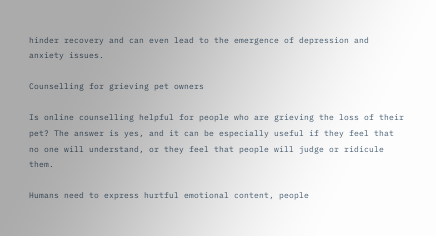hinder recovery and can even lead to the emergence of depression and anxiety issues.

Counselling for grieving pet owners

Is online counselling helpful for people who are grieving the loss of their pet? The answer is yes, and it can be especially useful if they feel that no one will understand, or they feel that people will judge or ridicule them.

Humans need to express hurtful emotional content, people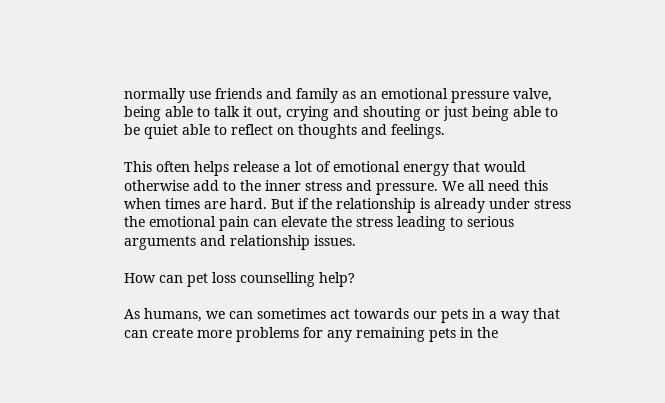normally use friends and family as an emotional pressure valve, being able to talk it out, crying and shouting or just being able to be quiet able to reflect on thoughts and feelings.

This often helps release a lot of emotional energy that would otherwise add to the inner stress and pressure. We all need this when times are hard. But if the relationship is already under stress the emotional pain can elevate the stress leading to serious arguments and relationship issues.

How can pet loss counselling help?

As humans, we can sometimes act towards our pets in a way that can create more problems for any remaining pets in the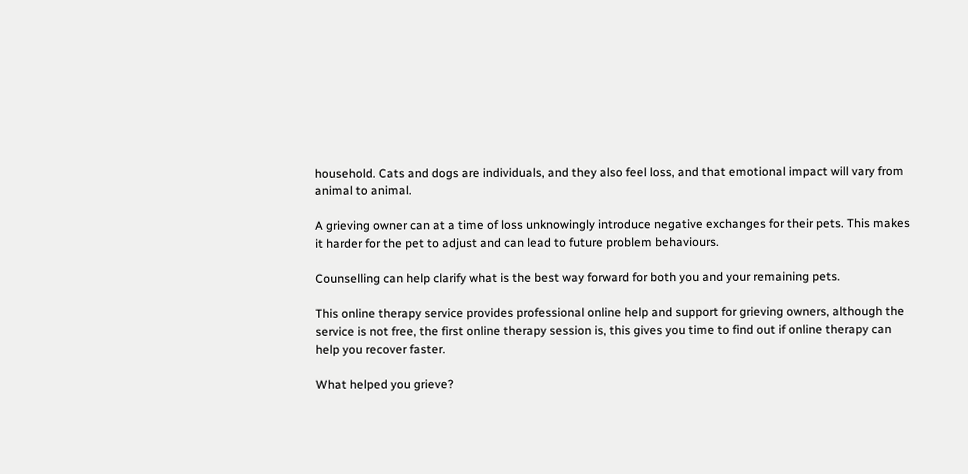household. Cats and dogs are individuals, and they also feel loss, and that emotional impact will vary from animal to animal.

A grieving owner can at a time of loss unknowingly introduce negative exchanges for their pets. This makes it harder for the pet to adjust and can lead to future problem behaviours.

Counselling can help clarify what is the best way forward for both you and your remaining pets.

This online therapy service provides professional online help and support for grieving owners, although the service is not free, the first online therapy session is, this gives you time to find out if online therapy can help you recover faster.

What helped you grieve?